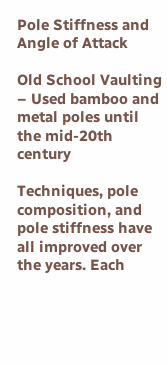Pole Stiffness and Angle of Attack

Old School Vaulting – Used bamboo and metal poles until the mid-20th century

Techniques, pole composition, and pole stiffness have all improved over the years. Each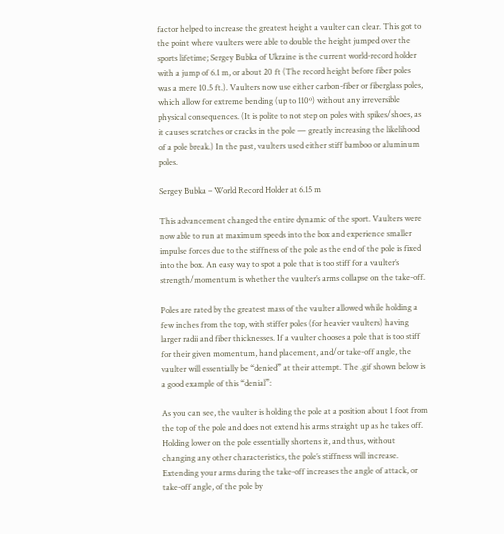factor helped to increase the greatest height a vaulter can clear. This got to the point where vaulters were able to double the height jumped over the sports lifetime; Sergey Bubka of Ukraine is the current world-record holder with a jump of 6.1 m, or about 20 ft (The record height before fiber poles was a mere 10.5 ft.). Vaulters now use either carbon-fiber or fiberglass poles, which allow for extreme bending (up to 110º) without any irreversible physical consequences. (It is polite to not step on poles with spikes/shoes, as it causes scratches or cracks in the pole — greatly increasing the likelihood of a pole break.) In the past, vaulters used either stiff bamboo or aluminum poles.

Sergey Bubka – World Record Holder at 6.15 m

This advancement changed the entire dynamic of the sport. Vaulters were now able to run at maximum speeds into the box and experience smaller impulse forces due to the stiffness of the pole as the end of the pole is fixed into the box. An easy way to spot a pole that is too stiff for a vaulter’s strength/momentum is whether the vaulter’s arms collapse on the take-off.

Poles are rated by the greatest mass of the vaulter allowed while holding a few inches from the top, with stiffer poles (for heavier vaulters) having larger radii and fiber thicknesses. If a vaulter chooses a pole that is too stiff for their given momentum, hand placement, and/or take-off angle, the vaulter will essentially be “denied” at their attempt. The .gif shown below is a good example of this “denial”:

As you can see, the vaulter is holding the pole at a position about 1 foot from the top of the pole and does not extend his arms straight up as he takes off. Holding lower on the pole essentially shortens it, and thus, without changing any other characteristics, the pole’s stiffness will increase. Extending your arms during the take-off increases the angle of attack, or take-off angle, of the pole by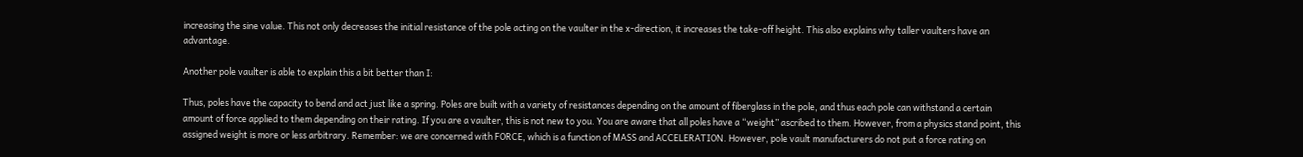increasing the sine value. This not only decreases the initial resistance of the pole acting on the vaulter in the x-direction, it increases the take-off height. This also explains why taller vaulters have an advantage.

Another pole vaulter is able to explain this a bit better than I:

Thus, poles have the capacity to bend and act just like a spring. Poles are built with a variety of resistances depending on the amount of fiberglass in the pole, and thus each pole can withstand a certain amount of force applied to them depending on their rating. If you are a vaulter, this is not new to you. You are aware that all poles have a “weight” ascribed to them. However, from a physics stand point, this assigned weight is more or less arbitrary. Remember: we are concerned with FORCE, which is a function of MASS and ACCELERATION. However, pole vault manufacturers do not put a force rating on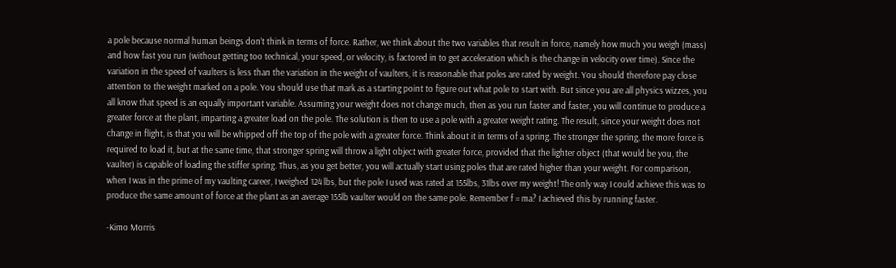a pole because normal human beings don’t think in terms of force. Rather, we think about the two variables that result in force, namely how much you weigh (mass) and how fast you run (without getting too technical, your speed, or velocity, is factored in to get acceleration which is the change in velocity over time). Since the variation in the speed of vaulters is less than the variation in the weight of vaulters, it is reasonable that poles are rated by weight. You should therefore pay close attention to the weight marked on a pole. You should use that mark as a starting point to figure out what pole to start with. But since you are all physics wizzes, you all know that speed is an equally important variable. Assuming your weight does not change much, then as you run faster and faster, you will continue to produce a greater force at the plant, imparting a greater load on the pole. The solution is then to use a pole with a greater weight rating. The result, since your weight does not change in flight, is that you will be whipped off the top of the pole with a greater force. Think about it in terms of a spring. The stronger the spring, the more force is required to load it, but at the same time, that stronger spring will throw a light object with greater force, provided that the lighter object (that would be you, the vaulter) is capable of loading the stiffer spring. Thus, as you get better, you will actually start using poles that are rated higher than your weight. For comparison, when I was in the prime of my vaulting career, I weighed 124 lbs, but the pole I used was rated at 155lbs, 31lbs over my weight! The only way I could achieve this was to produce the same amount of force at the plant as an average 155lb vaulter would on the same pole. Remember f = ma? I achieved this by running faster.

-Kimo Morris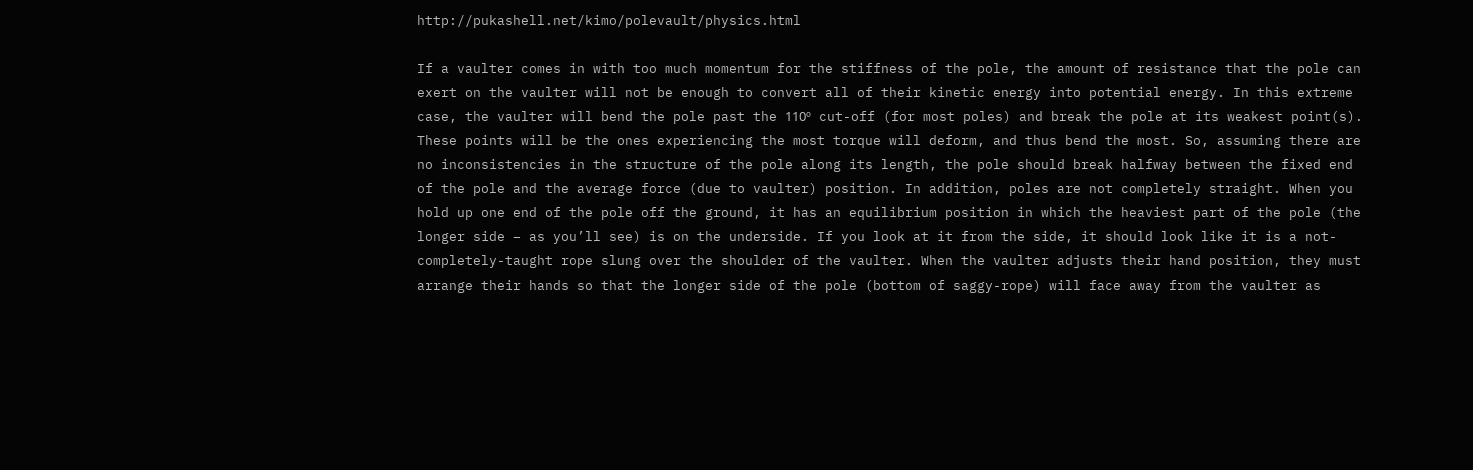http://pukashell.net/kimo/polevault/physics.html

If a vaulter comes in with too much momentum for the stiffness of the pole, the amount of resistance that the pole can exert on the vaulter will not be enough to convert all of their kinetic energy into potential energy. In this extreme case, the vaulter will bend the pole past the 110º cut-off (for most poles) and break the pole at its weakest point(s). These points will be the ones experiencing the most torque will deform, and thus bend the most. So, assuming there are no inconsistencies in the structure of the pole along its length, the pole should break halfway between the fixed end of the pole and the average force (due to vaulter) position. In addition, poles are not completely straight. When you hold up one end of the pole off the ground, it has an equilibrium position in which the heaviest part of the pole (the longer side – as you’ll see) is on the underside. If you look at it from the side, it should look like it is a not-completely-taught rope slung over the shoulder of the vaulter. When the vaulter adjusts their hand position, they must arrange their hands so that the longer side of the pole (bottom of saggy-rope) will face away from the vaulter as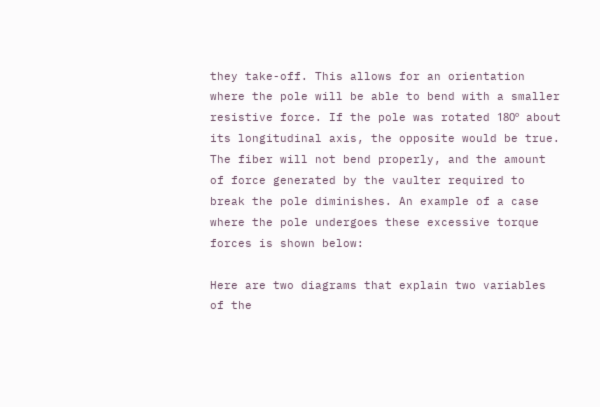they take-off. This allows for an orientation where the pole will be able to bend with a smaller resistive force. If the pole was rotated 180º about its longitudinal axis, the opposite would be true. The fiber will not bend properly, and the amount of force generated by the vaulter required to break the pole diminishes. An example of a case where the pole undergoes these excessive torque forces is shown below:

Here are two diagrams that explain two variables of the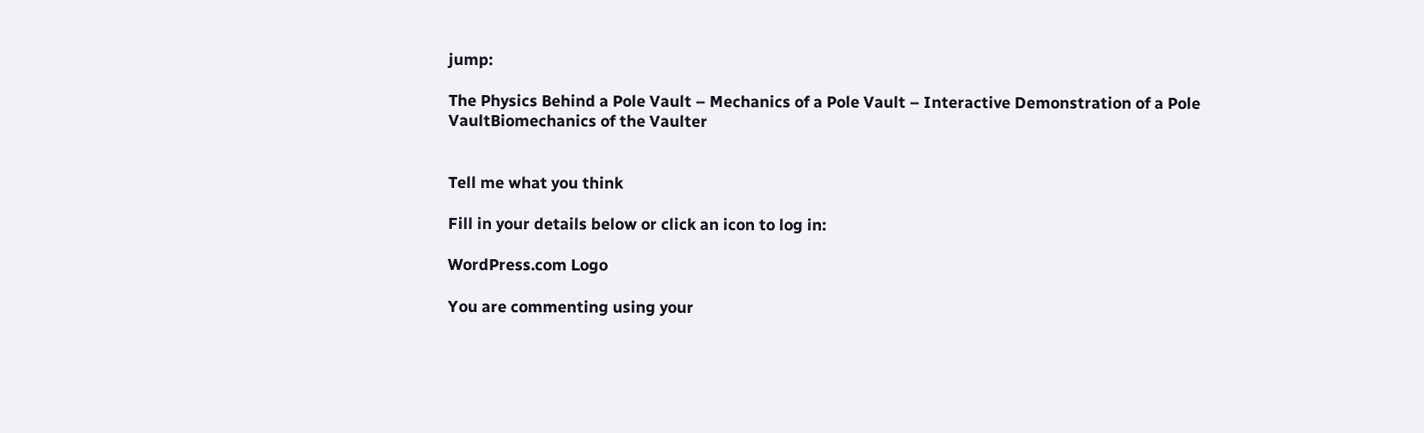jump:

The Physics Behind a Pole Vault – Mechanics of a Pole Vault – Interactive Demonstration of a Pole VaultBiomechanics of the Vaulter


Tell me what you think

Fill in your details below or click an icon to log in:

WordPress.com Logo

You are commenting using your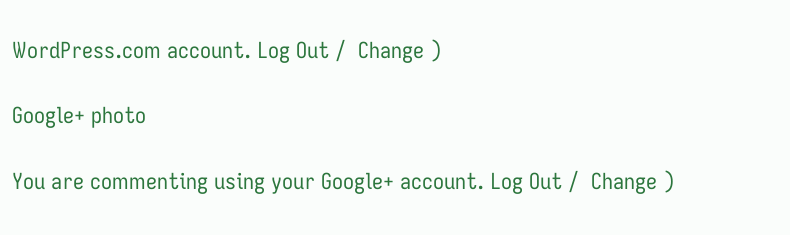WordPress.com account. Log Out /  Change )

Google+ photo

You are commenting using your Google+ account. Log Out /  Change )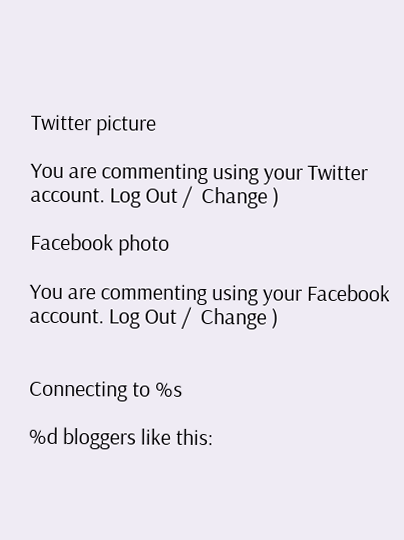Twitter picture

You are commenting using your Twitter account. Log Out /  Change )

Facebook photo

You are commenting using your Facebook account. Log Out /  Change )


Connecting to %s

%d bloggers like this: